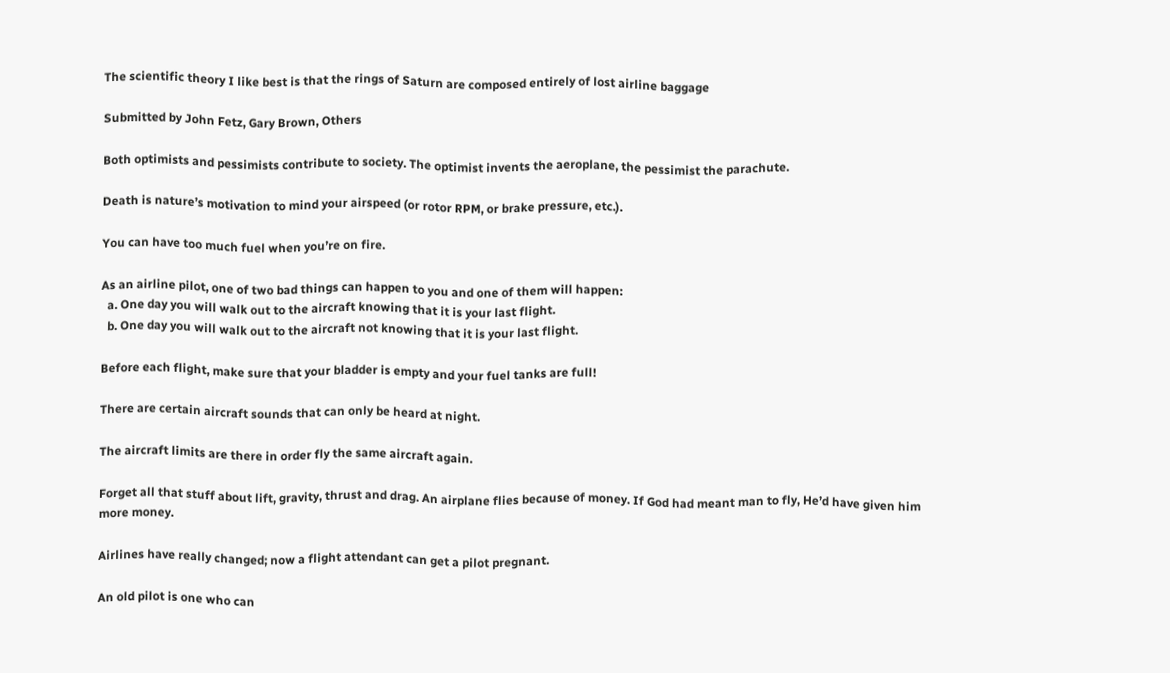The scientific theory I like best is that the rings of Saturn are composed entirely of lost airline baggage

Submitted by John Fetz, Gary Brown, Others

Both optimists and pessimists contribute to society. The optimist invents the aeroplane, the pessimist the parachute.

Death is nature’s motivation to mind your airspeed (or rotor RPM, or brake pressure, etc.).

You can have too much fuel when you’re on fire.

As an airline pilot, one of two bad things can happen to you and one of them will happen:
  a. One day you will walk out to the aircraft knowing that it is your last flight.
  b. One day you will walk out to the aircraft not knowing that it is your last flight.

Before each flight, make sure that your bladder is empty and your fuel tanks are full!

There are certain aircraft sounds that can only be heard at night.

The aircraft limits are there in order fly the same aircraft again.

Forget all that stuff about lift, gravity, thrust and drag. An airplane flies because of money. If God had meant man to fly, He’d have given him more money.

Airlines have really changed; now a flight attendant can get a pilot pregnant.

An old pilot is one who can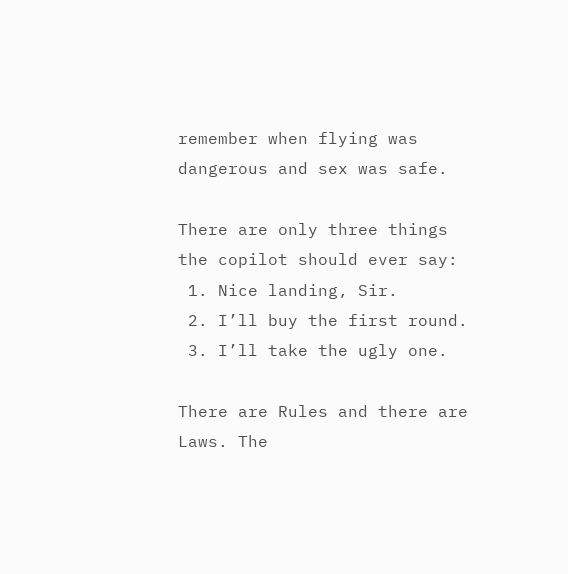remember when flying was dangerous and sex was safe.

There are only three things the copilot should ever say:
 1. Nice landing, Sir.
 2. I’ll buy the first round.
 3. I’ll take the ugly one.

There are Rules and there are Laws. The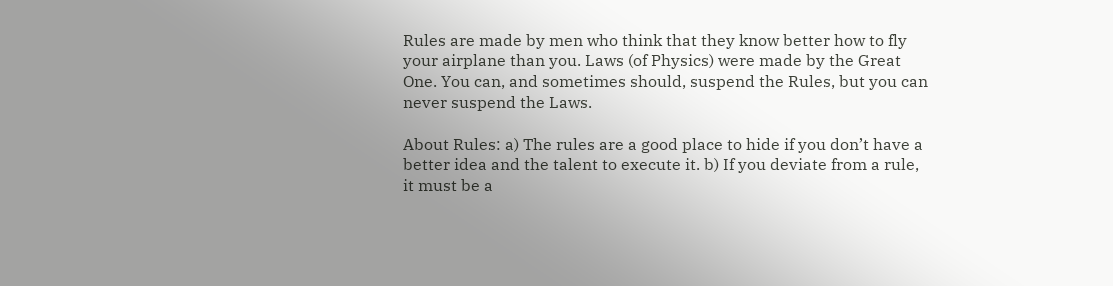Rules are made by men who think that they know better how to fly your airplane than you. Laws (of Physics) were made by the Great One. You can, and sometimes should, suspend the Rules, but you can never suspend the Laws.

About Rules: a) The rules are a good place to hide if you don’t have a better idea and the talent to execute it. b) If you deviate from a rule, it must be a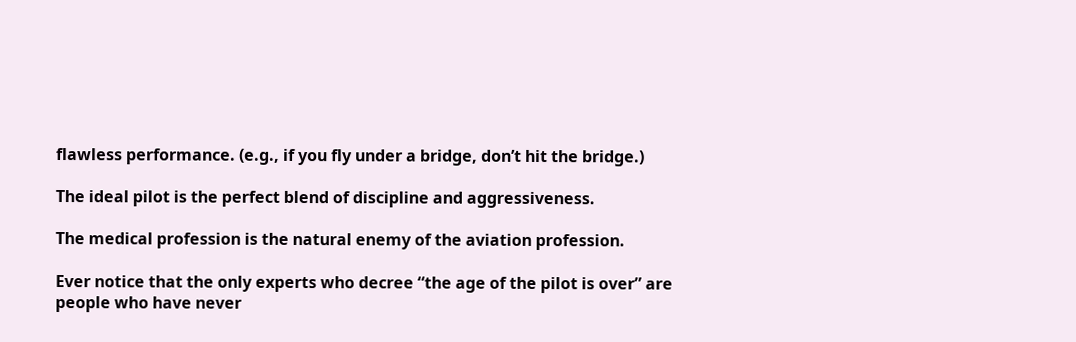flawless performance. (e.g., if you fly under a bridge, don’t hit the bridge.)

The ideal pilot is the perfect blend of discipline and aggressiveness.

The medical profession is the natural enemy of the aviation profession.

Ever notice that the only experts who decree “the age of the pilot is over” are people who have never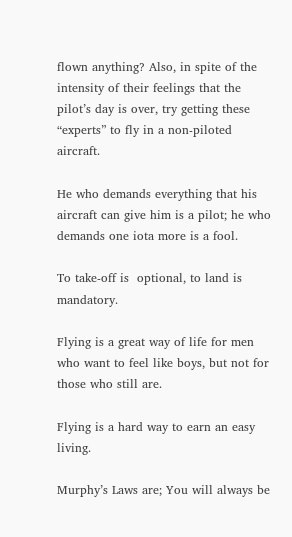flown anything? Also, in spite of the  intensity of their feelings that the pilot’s day is over, try getting these “experts” to fly in a non-piloted aircraft.

He who demands everything that his aircraft can give him is a pilot; he who demands one iota more is a fool.

To take-off is  optional, to land is  mandatory.

Flying is a great way of life for men who want to feel like boys, but not for those who still are.

Flying is a hard way to earn an easy living.

Murphy’s Laws are; You will always be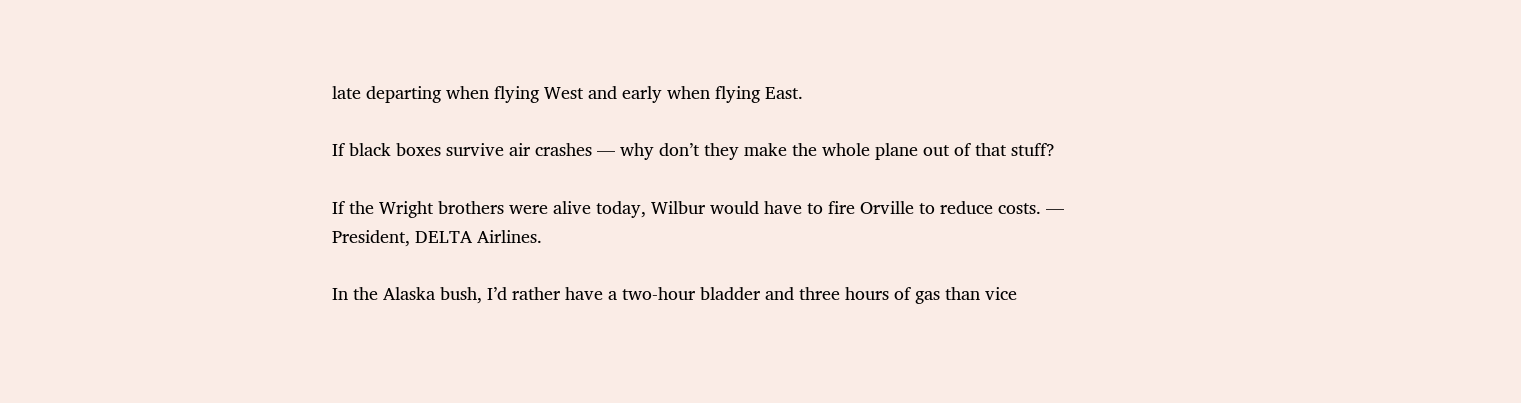late departing when flying West and early when flying East.

If black boxes survive air crashes — why don’t they make the whole plane out of that stuff?

If the Wright brothers were alive today, Wilbur would have to fire Orville to reduce costs. — President, DELTA Airlines.

In the Alaska bush, I’d rather have a two-hour bladder and three hours of gas than vice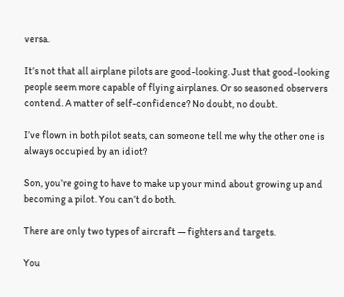versa.

It’s not that all airplane pilots are good-looking. Just that good-looking people seem more capable of flying airplanes. Or so seasoned observers contend. A matter of self-confidence? No doubt, no doubt.

I’ve flown in both pilot seats, can someone tell me why the other one is always occupied by an idiot?

Son, you’re going to have to make up your mind about growing up and becoming a pilot. You can’t do both.

There are only two types of aircraft — fighters and targets.

You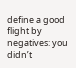define a good flight by negatives: you didn’t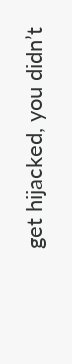get hijacked, you didn’t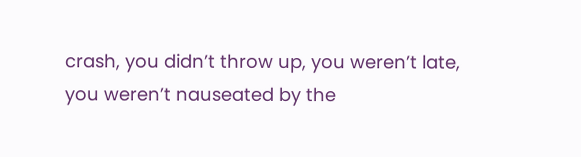crash, you didn’t throw up, you weren’t late, you weren’t nauseated by the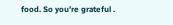food. So you’re grateful .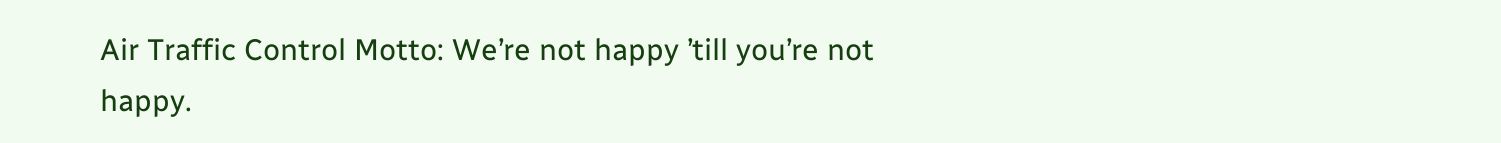Air Traffic Control Motto: We’re not happy ’till you’re not happy.